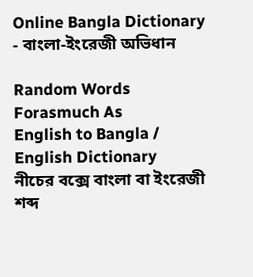Online Bangla Dictionary - বাংলা-ইংরেজী অভিধান

Random Words
Forasmuch As
English to Bangla / English Dictionary
নীচের বক্সে বাংলা বা ইংরেজী শব্দ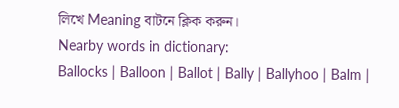লিখে Meaning বাটনে ক্লিক করুন।
Nearby words in dictionary:
Ballocks | Balloon | Ballot | Bally | Ballyhoo | Balm |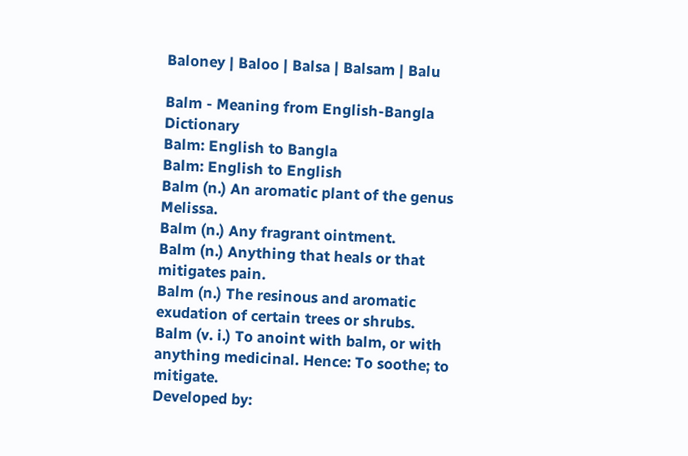Baloney | Baloo | Balsa | Balsam | Balu

Balm - Meaning from English-Bangla Dictionary
Balm: English to Bangla
Balm: English to English
Balm (n.) An aromatic plant of the genus Melissa.
Balm (n.) Any fragrant ointment.
Balm (n.) Anything that heals or that mitigates pain.
Balm (n.) The resinous and aromatic exudation of certain trees or shrubs.
Balm (v. i.) To anoint with balm, or with anything medicinal. Hence: To soothe; to mitigate.
Developed by: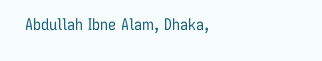Abdullah Ibne Alam, Dhaka,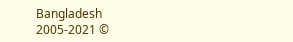Bangladesh
2005-2021 ©